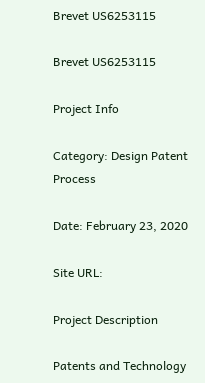Brevet US6253115

Brevet US6253115

Project Info

Category: Design Patent Process

Date: February 23, 2020

Site URL:

Project Description

Patents and Technology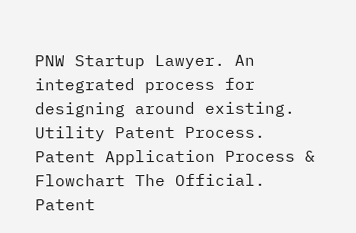PNW Startup Lawyer. An integrated process for designing around existing. Utility Patent Process. Patent Application Process & Flowchart The Official. Patent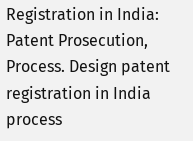Registration in India: Patent Prosecution, Process. Design patent registration in India process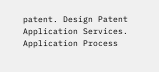patent. Design Patent Application Services. Application Process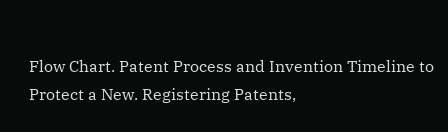Flow Chart. Patent Process and Invention Timeline to Protect a New. Registering Patents,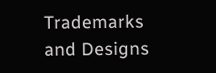Trademarks and Designs